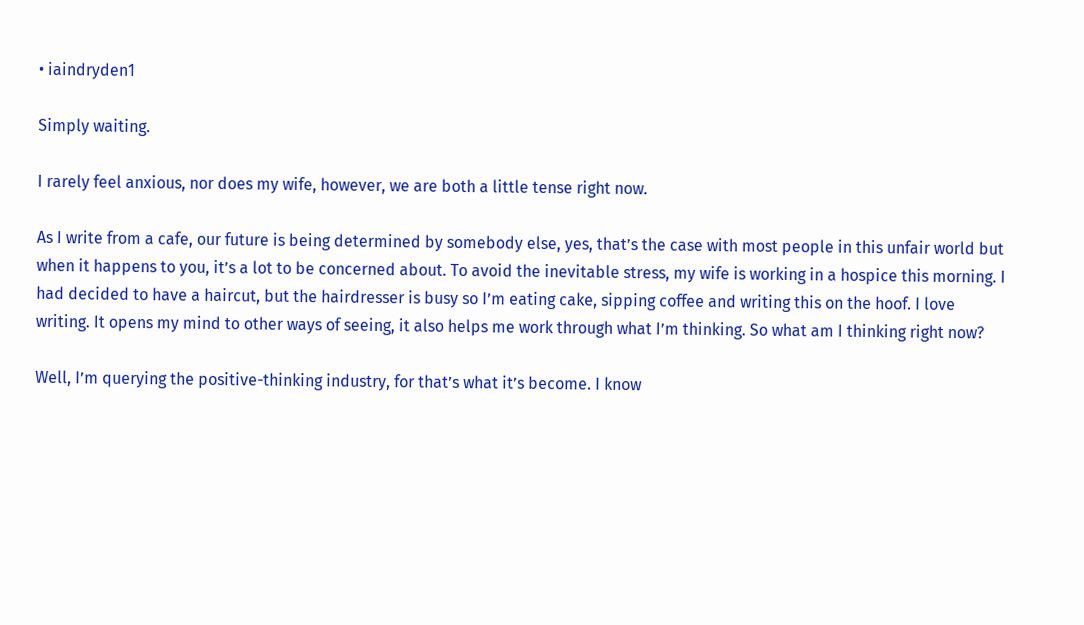• iaindryden1

Simply waiting.

I rarely feel anxious, nor does my wife, however, we are both a little tense right now.

As I write from a cafe, our future is being determined by somebody else, yes, that’s the case with most people in this unfair world but when it happens to you, it’s a lot to be concerned about. To avoid the inevitable stress, my wife is working in a hospice this morning. I had decided to have a haircut, but the hairdresser is busy so I’m eating cake, sipping coffee and writing this on the hoof. I love writing. It opens my mind to other ways of seeing, it also helps me work through what I’m thinking. So what am I thinking right now?

Well, I’m querying the positive-thinking industry, for that’s what it’s become. I know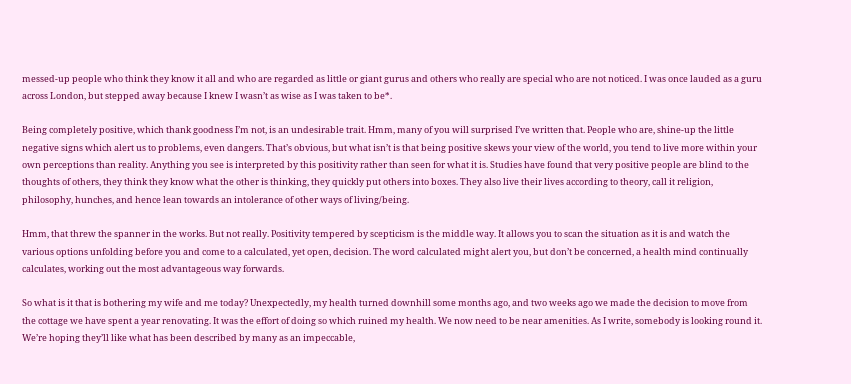messed-up people who think they know it all and who are regarded as little or giant gurus and others who really are special who are not noticed. I was once lauded as a guru across London, but stepped away because I knew I wasn’t as wise as I was taken to be*.

Being completely positive, which thank goodness I’m not, is an undesirable trait. Hmm, many of you will surprised I’ve written that. People who are, shine-up the little negative signs which alert us to problems, even dangers. That’s obvious, but what isn’t is that being positive skews your view of the world, you tend to live more within your own perceptions than reality. Anything you see is interpreted by this positivity rather than seen for what it is. Studies have found that very positive people are blind to the thoughts of others, they think they know what the other is thinking, they quickly put others into boxes. They also live their lives according to theory, call it religion, philosophy, hunches, and hence lean towards an intolerance of other ways of living/being.

Hmm, that threw the spanner in the works. But not really. Positivity tempered by scepticism is the middle way. It allows you to scan the situation as it is and watch the various options unfolding before you and come to a calculated, yet open, decision. The word calculated might alert you, but don’t be concerned, a health mind continually calculates, working out the most advantageous way forwards.

So what is it that is bothering my wife and me today? Unexpectedly, my health turned downhill some months ago, and two weeks ago we made the decision to move from the cottage we have spent a year renovating. It was the effort of doing so which ruined my health. We now need to be near amenities. As I write, somebody is looking round it. We’re hoping they’ll like what has been described by many as an impeccable,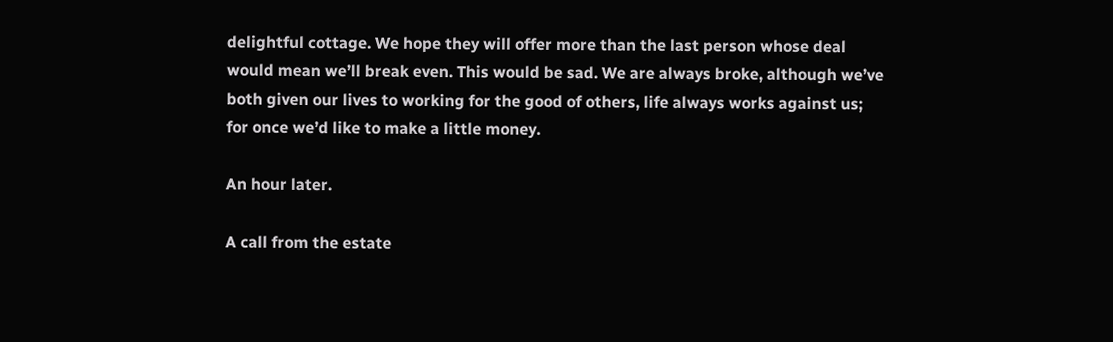delightful cottage. We hope they will offer more than the last person whose deal would mean we’ll break even. This would be sad. We are always broke, although we’ve both given our lives to working for the good of others, life always works against us; for once we’d like to make a little money.

An hour later.

A call from the estate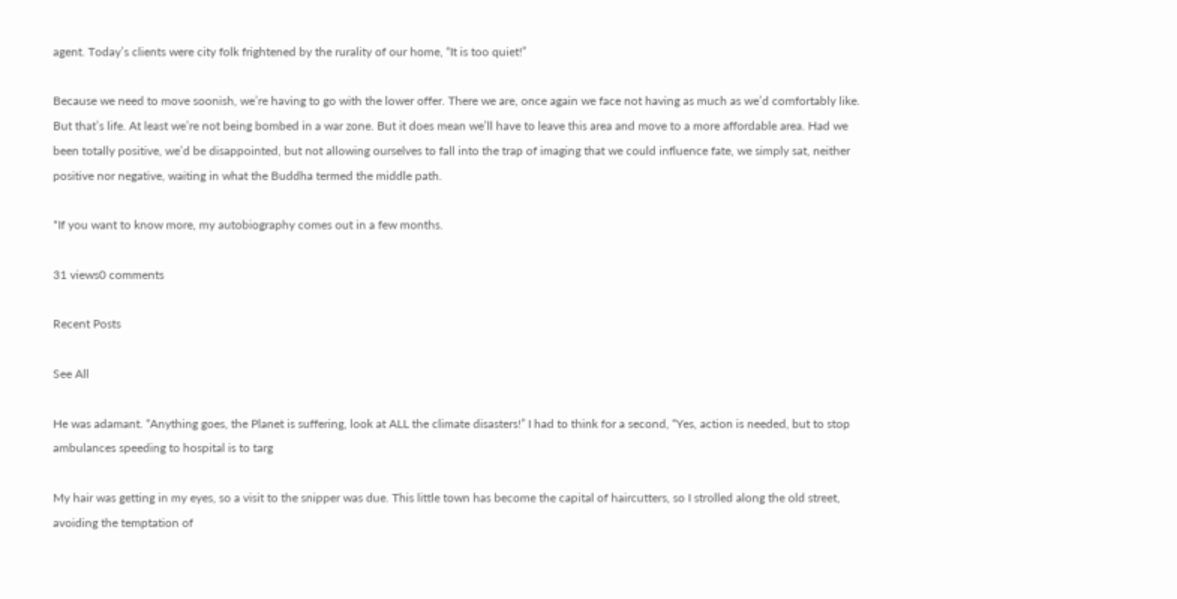agent. Today’s clients were city folk frightened by the rurality of our home, “It is too quiet!”

Because we need to move soonish, we’re having to go with the lower offer. There we are, once again we face not having as much as we’d comfortably like. But that’s life. At least we’re not being bombed in a war zone. But it does mean we’ll have to leave this area and move to a more affordable area. Had we been totally positive, we’d be disappointed, but not allowing ourselves to fall into the trap of imaging that we could influence fate, we simply sat, neither positive nor negative, waiting in what the Buddha termed the middle path.

*If you want to know more, my autobiography comes out in a few months.

31 views0 comments

Recent Posts

See All

He was adamant. “Anything goes, the Planet is suffering, look at ALL the climate disasters!” I had to think for a second, “Yes, action is needed, but to stop ambulances speeding to hospital is to targ

My hair was getting in my eyes, so a visit to the snipper was due. This little town has become the capital of haircutters, so I strolled along the old street, avoiding the temptation of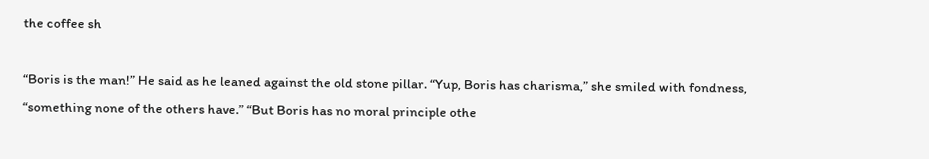the coffee sh

“Boris is the man!” He said as he leaned against the old stone pillar. “Yup, Boris has charisma,” she smiled with fondness, “something none of the others have.” “But Boris has no moral principle othe